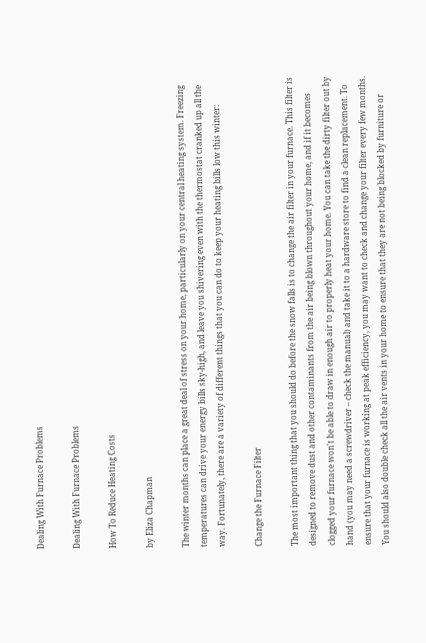Dealing With Furnace Problems

Dealing With Furnace Problems

How To Reduce Heating Costs

by Eliza Chapman

The winter months can place a great deal of stress on your home, particularly on your central heating system. Freezing temperatures can drive your energy bills sky-high, and leave you shivering even with the thermostat cranked up all the way. Fortunately, there are a variety of different things that you can do to keep your heating bills low this winter:

Change the Furnace Filter

The most important thing that you should do before the snow falls is to change the air filter in your furnace. This filter is designed to remove dust and other contaminants from the air being blown throughout your home, and if it becomes clogged your furnace won't be able to draw in enough air to properly heat your home. You can take the dirty filter out by hand (you may need a screwdriver – check the manual) and take it to a hardware store to find a clean replacement. To ensure that your furnace is working at peak efficiency, you may want to check and change your filter every few months. You should also double check all the air vents in your home to ensure that they are not being blocked by furniture or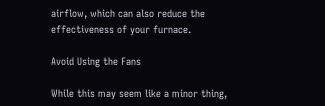airflow, which can also reduce the effectiveness of your furnace.

Avoid Using the Fans

While this may seem like a minor thing,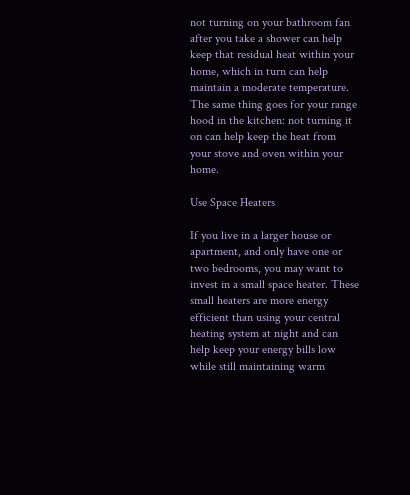not turning on your bathroom fan after you take a shower can help keep that residual heat within your home, which in turn can help maintain a moderate temperature. The same thing goes for your range hood in the kitchen: not turning it on can help keep the heat from your stove and oven within your home.

Use Space Heaters

If you live in a larger house or apartment, and only have one or two bedrooms, you may want to invest in a small space heater. These small heaters are more energy efficient than using your central heating system at night and can help keep your energy bills low while still maintaining warm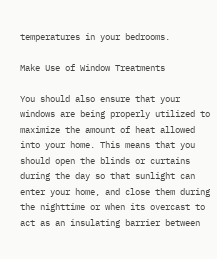temperatures in your bedrooms.

Make Use of Window Treatments

You should also ensure that your windows are being properly utilized to maximize the amount of heat allowed into your home. This means that you should open the blinds or curtains during the day so that sunlight can enter your home, and close them during the nighttime or when its overcast to act as an insulating barrier between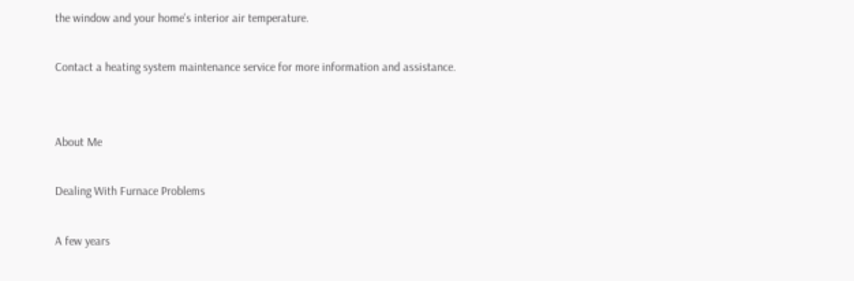the window and your home's interior air temperature.

Contact a heating system maintenance service for more information and assistance.


About Me

Dealing With Furnace Problems

A few years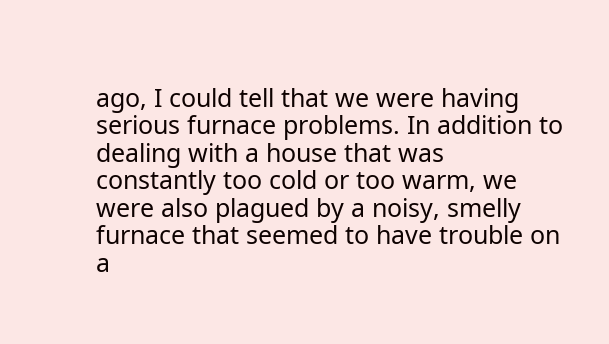ago, I could tell that we were having serious furnace problems. In addition to dealing with a house that was constantly too cold or too warm, we were also plagued by a noisy, smelly furnace that seemed to have trouble on a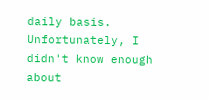daily basis. Unfortunately, I didn't know enough about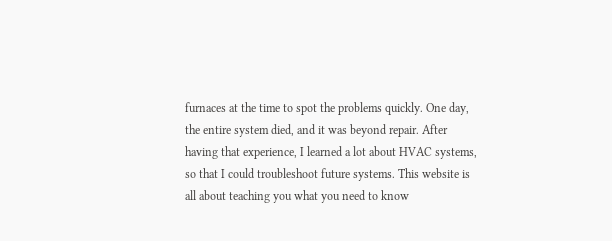furnaces at the time to spot the problems quickly. One day, the entire system died, and it was beyond repair. After having that experience, I learned a lot about HVAC systems, so that I could troubleshoot future systems. This website is all about teaching you what you need to know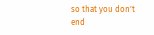so that you don't end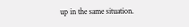up in the same situation.